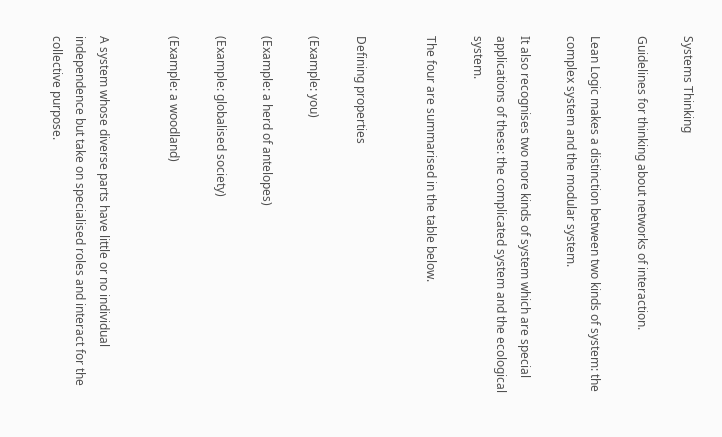Systems Thinking

Guidelines for thinking about networks of interaction.

Lean Logic makes a distinction between two kinds of system: the complex system and the modular system.

It also recognises two more kinds of system which are special applications of these: the complicated system and the ecological system.

The four are summarised in the table below.


Defining properties

(Example: you)

(Example: a herd of antelopes)

(Example: globalised society)

(Example: a woodland)


A system whose diverse parts have little or no individual independence but take on specialised roles and interact for the collective purpose.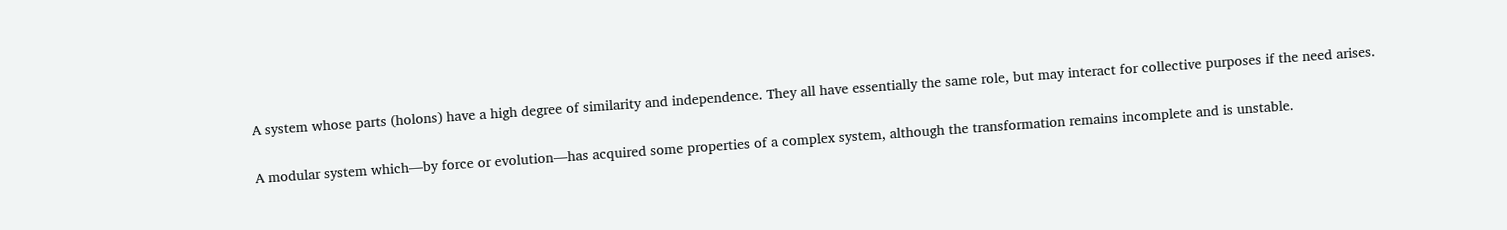A system whose parts (holons) have a high degree of similarity and independence. They all have essentially the same role, but may interact for collective purposes if the need arises.

A modular system which—by force or evolution—has acquired some properties of a complex system, although the transformation remains incomplete and is unstable.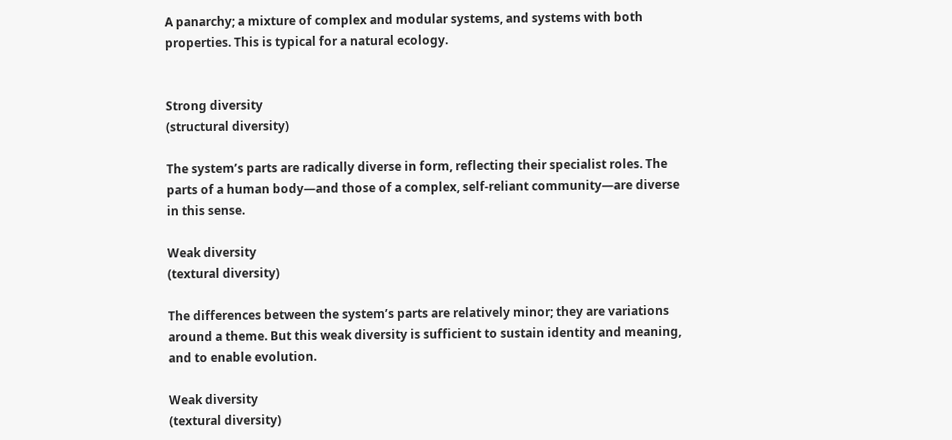A panarchy; a mixture of complex and modular systems, and systems with both properties. This is typical for a natural ecology.


Strong diversity
(structural diversity)

The system’s parts are radically diverse in form, reflecting their specialist roles. The parts of a human body—and those of a complex, self-reliant community—are diverse in this sense.

Weak diversity
(textural diversity)

The differences between the system’s parts are relatively minor; they are variations around a theme. But this weak diversity is sufficient to sustain identity and meaning, and to enable evolution.

Weak diversity
(textural diversity)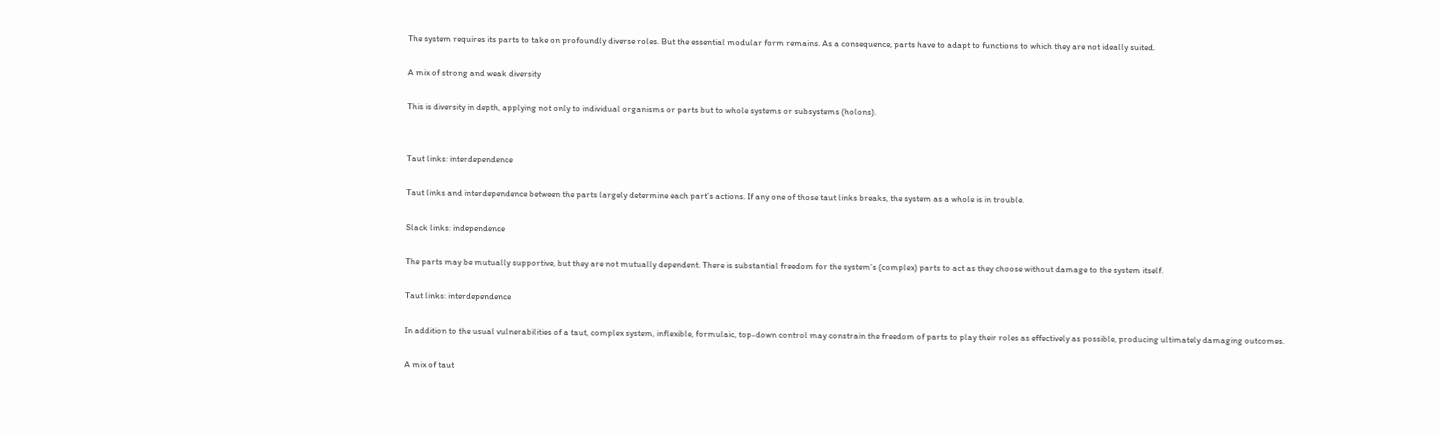The system requires its parts to take on profoundly diverse roles. But the essential modular form remains. As a consequence, parts have to adapt to functions to which they are not ideally suited.

A mix of strong and weak diversity

This is diversity in depth, applying not only to individual organisms or parts but to whole systems or subsystems (holons).


Taut links: interdependence

Taut links and interdependence between the parts largely determine each part’s actions. If any one of those taut links breaks, the system as a whole is in trouble.

Slack links: independence

The parts may be mutually supportive, but they are not mutually dependent. There is substantial freedom for the system’s (complex) parts to act as they choose without damage to the system itself.

Taut links: interdependence

In addition to the usual vulnerabilities of a taut, complex system, inflexible, formulaic, top-down control may constrain the freedom of parts to play their roles as effectively as possible, producing ultimately damaging outcomes.

A mix of taut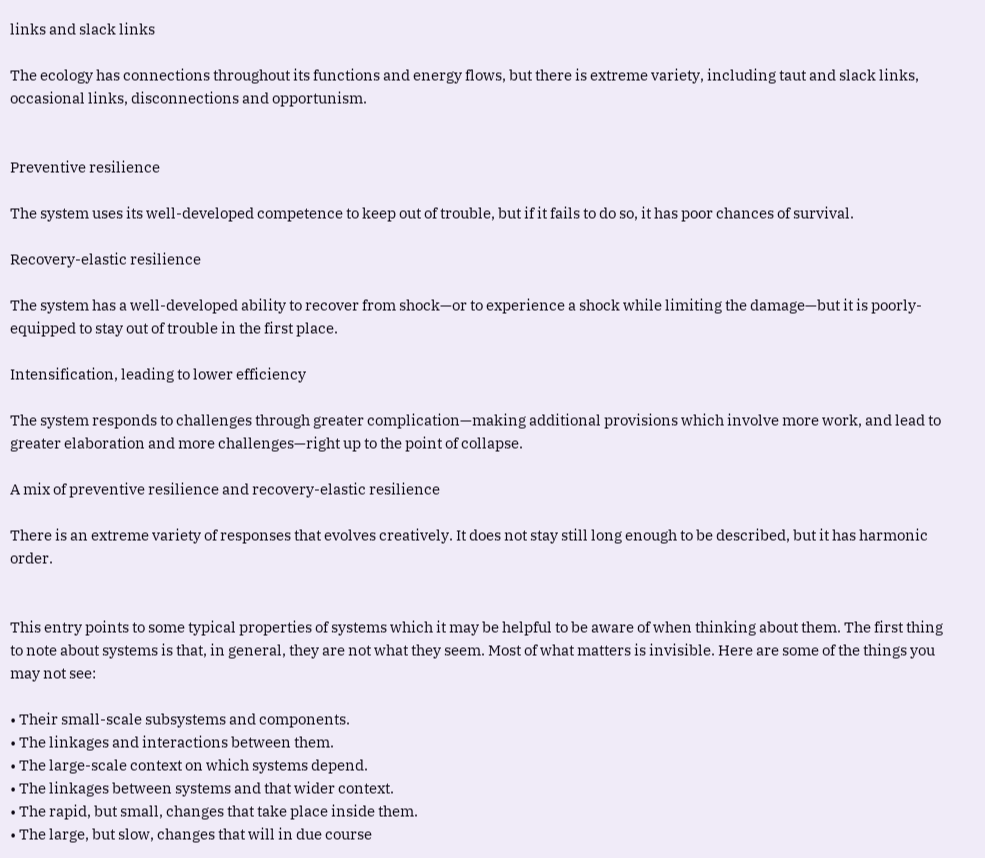links and slack links

The ecology has connections throughout its functions and energy flows, but there is extreme variety, including taut and slack links, occasional links, disconnections and opportunism.


Preventive resilience

The system uses its well-developed competence to keep out of trouble, but if it fails to do so, it has poor chances of survival.

Recovery-elastic resilience

The system has a well-developed ability to recover from shock—or to experience a shock while limiting the damage—but it is poorly-equipped to stay out of trouble in the first place.

Intensification, leading to lower efficiency

The system responds to challenges through greater complication—making additional provisions which involve more work, and lead to greater elaboration and more challenges—right up to the point of collapse.

A mix of preventive resilience and recovery-elastic resilience

There is an extreme variety of responses that evolves creatively. It does not stay still long enough to be described, but it has harmonic order.


This entry points to some typical properties of systems which it may be helpful to be aware of when thinking about them. The first thing to note about systems is that, in general, they are not what they seem. Most of what matters is invisible. Here are some of the things you may not see:

• Their small-scale subsystems and components.
• The linkages and interactions between them.
• The large-scale context on which systems depend.
• The linkages between systems and that wider context.
• The rapid, but small, changes that take place inside them.
• The large, but slow, changes that will in due course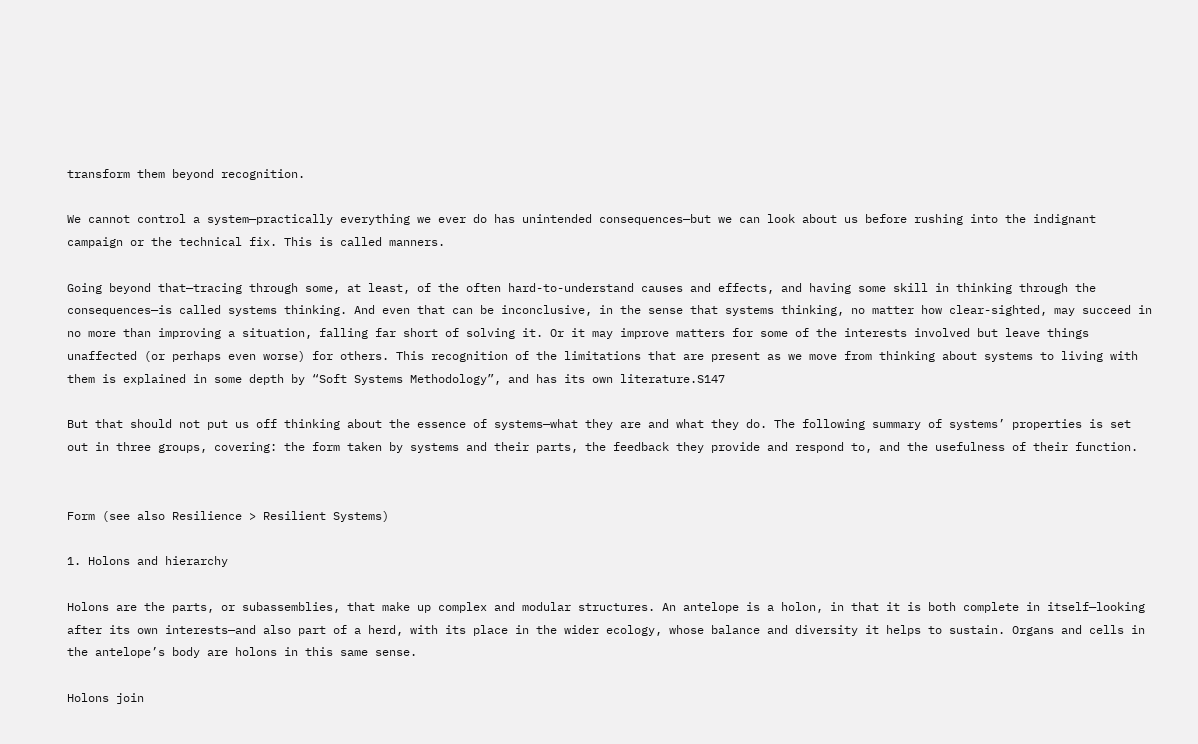transform them beyond recognition.

We cannot control a system—practically everything we ever do has unintended consequences—but we can look about us before rushing into the indignant campaign or the technical fix. This is called manners.

Going beyond that—tracing through some, at least, of the often hard-to-understand causes and effects, and having some skill in thinking through the consequences—is called systems thinking. And even that can be inconclusive, in the sense that systems thinking, no matter how clear-sighted, may succeed in no more than improving a situation, falling far short of solving it. Or it may improve matters for some of the interests involved but leave things unaffected (or perhaps even worse) for others. This recognition of the limitations that are present as we move from thinking about systems to living with them is explained in some depth by “Soft Systems Methodology”, and has its own literature.S147

But that should not put us off thinking about the essence of systems—what they are and what they do. The following summary of systems’ properties is set out in three groups, covering: the form taken by systems and their parts, the feedback they provide and respond to, and the usefulness of their function.


Form (see also Resilience > Resilient Systems)

1. Holons and hierarchy

Holons are the parts, or subassemblies, that make up complex and modular structures. An antelope is a holon, in that it is both complete in itself—looking after its own interests—and also part of a herd, with its place in the wider ecology, whose balance and diversity it helps to sustain. Organs and cells in the antelope’s body are holons in this same sense.

Holons join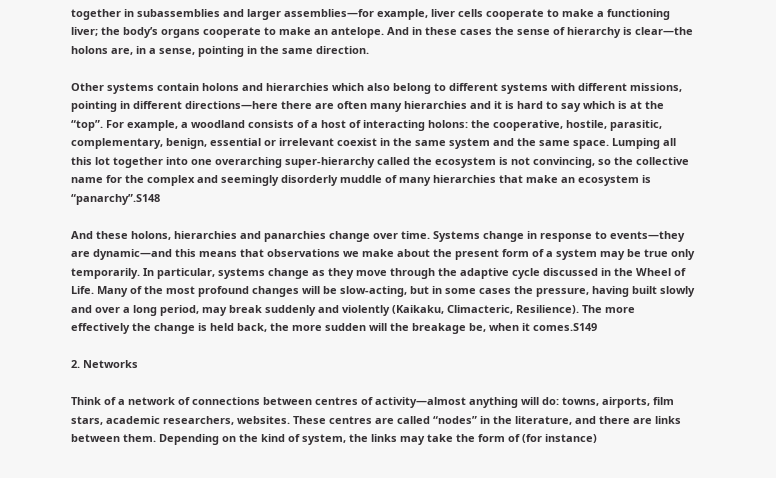together in subassemblies and larger assemblies—for example, liver cells cooperate to make a functioning liver; the body’s organs cooperate to make an antelope. And in these cases the sense of hierarchy is clear—the holons are, in a sense, pointing in the same direction.

Other systems contain holons and hierarchies which also belong to different systems with different missions, pointing in different directions—here there are often many hierarchies and it is hard to say which is at the “top”. For example, a woodland consists of a host of interacting holons: the cooperative, hostile, parasitic, complementary, benign, essential or irrelevant coexist in the same system and the same space. Lumping all this lot together into one overarching super-hierarchy called the ecosystem is not convincing, so the collective name for the complex and seemingly disorderly muddle of many hierarchies that make an ecosystem is “panarchy”.S148

And these holons, hierarchies and panarchies change over time. Systems change in response to events—they are dynamic—and this means that observations we make about the present form of a system may be true only temporarily. In particular, systems change as they move through the adaptive cycle discussed in the Wheel of Life. Many of the most profound changes will be slow-acting, but in some cases the pressure, having built slowly and over a long period, may break suddenly and violently (Kaikaku, Climacteric, Resilience). The more effectively the change is held back, the more sudden will the breakage be, when it comes.S149

2. Networks

Think of a network of connections between centres of activity—almost anything will do: towns, airports, film stars, academic researchers, websites. These centres are called “nodes” in the literature, and there are links between them. Depending on the kind of system, the links may take the form of (for instance)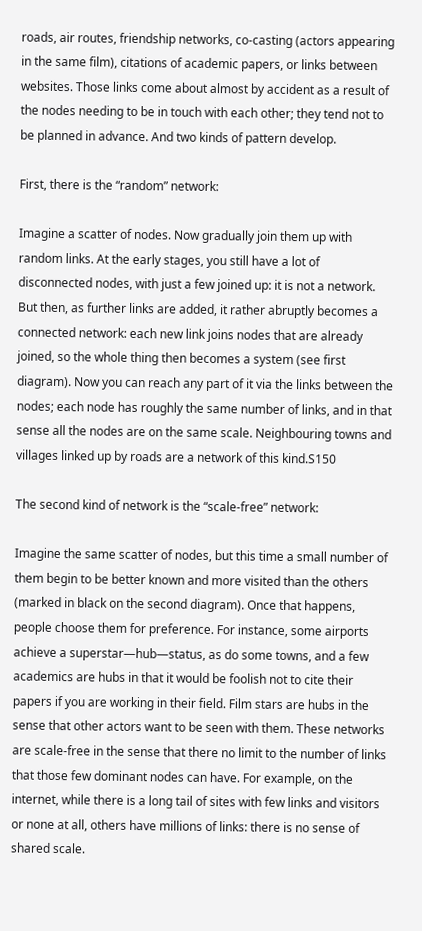roads, air routes, friendship networks, co-casting (actors appearing in the same film), citations of academic papers, or links between websites. Those links come about almost by accident as a result of the nodes needing to be in touch with each other; they tend not to be planned in advance. And two kinds of pattern develop.

First, there is the “random” network:

Imagine a scatter of nodes. Now gradually join them up with random links. At the early stages, you still have a lot of disconnected nodes, with just a few joined up: it is not a network. But then, as further links are added, it rather abruptly becomes a connected network: each new link joins nodes that are already joined, so the whole thing then becomes a system (see first diagram). Now you can reach any part of it via the links between the nodes; each node has roughly the same number of links, and in that sense all the nodes are on the same scale. Neighbouring towns and villages linked up by roads are a network of this kind.S150

The second kind of network is the “scale-free” network:

Imagine the same scatter of nodes, but this time a small number of them begin to be better known and more visited than the others (marked in black on the second diagram). Once that happens, people choose them for preference. For instance, some airports achieve a superstar—hub—status, as do some towns, and a few academics are hubs in that it would be foolish not to cite their papers if you are working in their field. Film stars are hubs in the sense that other actors want to be seen with them. These networks are scale-free in the sense that there no limit to the number of links that those few dominant nodes can have. For example, on the internet, while there is a long tail of sites with few links and visitors or none at all, others have millions of links: there is no sense of shared scale.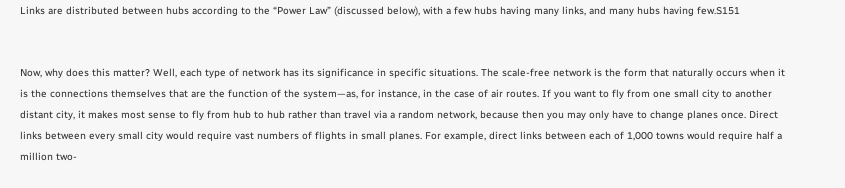Links are distributed between hubs according to the “Power Law” (discussed below), with a few hubs having many links, and many hubs having few.S151


Now, why does this matter? Well, each type of network has its significance in specific situations. The scale-free network is the form that naturally occurs when it is the connections themselves that are the function of the system—as, for instance, in the case of air routes. If you want to fly from one small city to another distant city, it makes most sense to fly from hub to hub rather than travel via a random network, because then you may only have to change planes once. Direct links between every small city would require vast numbers of flights in small planes. For example, direct links between each of 1,000 towns would require half a million two-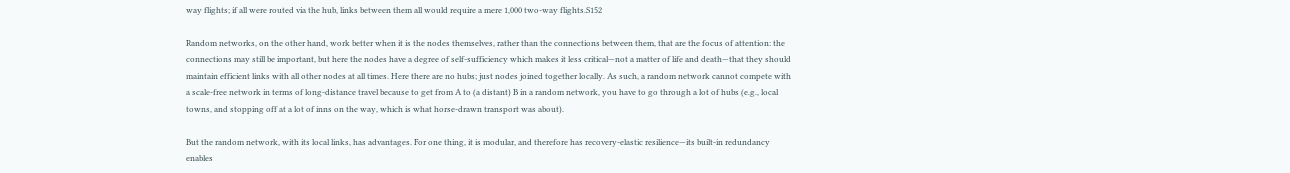way flights; if all were routed via the hub, links between them all would require a mere 1,000 two-way flights.S152

Random networks, on the other hand, work better when it is the nodes themselves, rather than the connections between them, that are the focus of attention: the connections may still be important, but here the nodes have a degree of self-sufficiency which makes it less critical—not a matter of life and death—that they should maintain efficient links with all other nodes at all times. Here there are no hubs; just nodes joined together locally. As such, a random network cannot compete with a scale-free network in terms of long-distance travel because to get from A to (a distant) B in a random network, you have to go through a lot of hubs (e.g., local towns, and stopping off at a lot of inns on the way, which is what horse-drawn transport was about).

But the random network, with its local links, has advantages. For one thing, it is modular, and therefore has recovery-elastic resilience—its built-in redundancy enables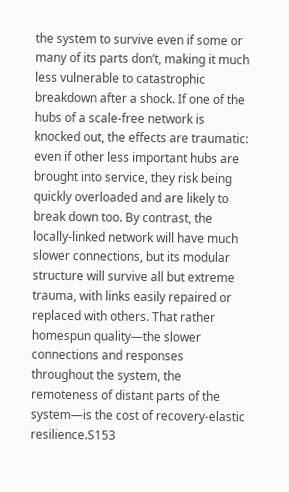the system to survive even if some or many of its parts don’t, making it much less vulnerable to catastrophic breakdown after a shock. If one of the hubs of a scale-free network is knocked out, the effects are traumatic: even if other less important hubs are brought into service, they risk being quickly overloaded and are likely to break down too. By contrast, the locally-linked network will have much slower connections, but its modular structure will survive all but extreme trauma, with links easily repaired or replaced with others. That rather homespun quality—the slower connections and responses throughout the system, the remoteness of distant parts of the system—is the cost of recovery-elastic resilience.S153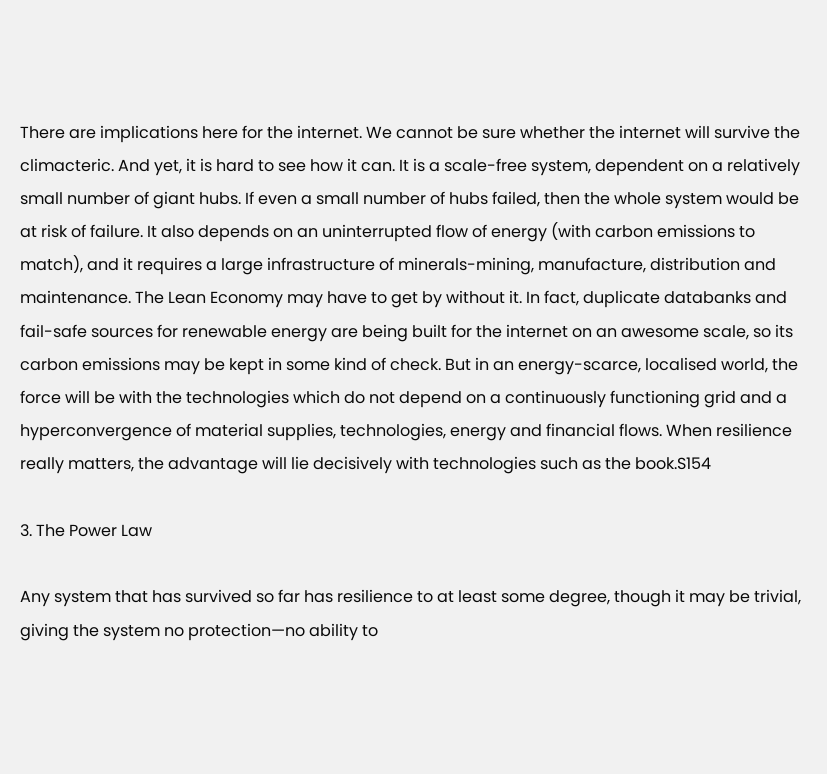There are implications here for the internet. We cannot be sure whether the internet will survive the climacteric. And yet, it is hard to see how it can. It is a scale-free system, dependent on a relatively small number of giant hubs. If even a small number of hubs failed, then the whole system would be at risk of failure. It also depends on an uninterrupted flow of energy (with carbon emissions to match), and it requires a large infrastructure of minerals-mining, manufacture, distribution and maintenance. The Lean Economy may have to get by without it. In fact, duplicate databanks and fail-safe sources for renewable energy are being built for the internet on an awesome scale, so its carbon emissions may be kept in some kind of check. But in an energy-scarce, localised world, the force will be with the technologies which do not depend on a continuously functioning grid and a hyperconvergence of material supplies, technologies, energy and financial flows. When resilience really matters, the advantage will lie decisively with technologies such as the book.S154

3. The Power Law

Any system that has survived so far has resilience to at least some degree, though it may be trivial, giving the system no protection—no ability to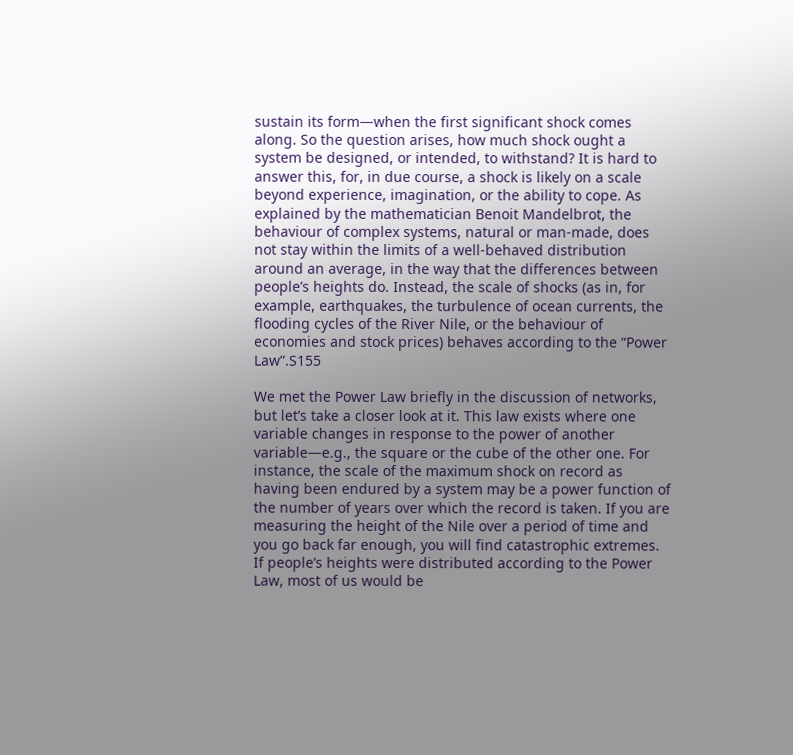sustain its form—when the first significant shock comes along. So the question arises, how much shock ought a system be designed, or intended, to withstand? It is hard to answer this, for, in due course, a shock is likely on a scale beyond experience, imagination, or the ability to cope. As explained by the mathematician Benoit Mandelbrot, the behaviour of complex systems, natural or man-made, does not stay within the limits of a well-behaved distribution around an average, in the way that the differences between people’s heights do. Instead, the scale of shocks (as in, for example, earthquakes, the turbulence of ocean currents, the flooding cycles of the River Nile, or the behaviour of economies and stock prices) behaves according to the “Power Law”.S155

We met the Power Law briefly in the discussion of networks, but let’s take a closer look at it. This law exists where one variable changes in response to the power of another variable—e.g., the square or the cube of the other one. For instance, the scale of the maximum shock on record as having been endured by a system may be a power function of the number of years over which the record is taken. If you are measuring the height of the Nile over a period of time and you go back far enough, you will find catastrophic extremes. If people’s heights were distributed according to the Power Law, most of us would be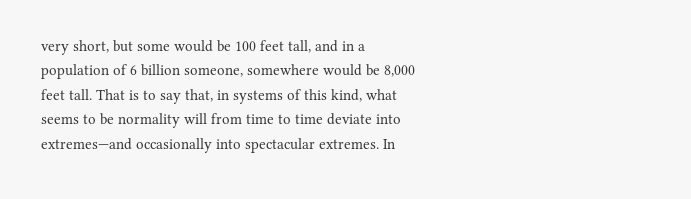very short, but some would be 100 feet tall, and in a population of 6 billion someone, somewhere would be 8,000 feet tall. That is to say that, in systems of this kind, what seems to be normality will from time to time deviate into extremes—and occasionally into spectacular extremes. In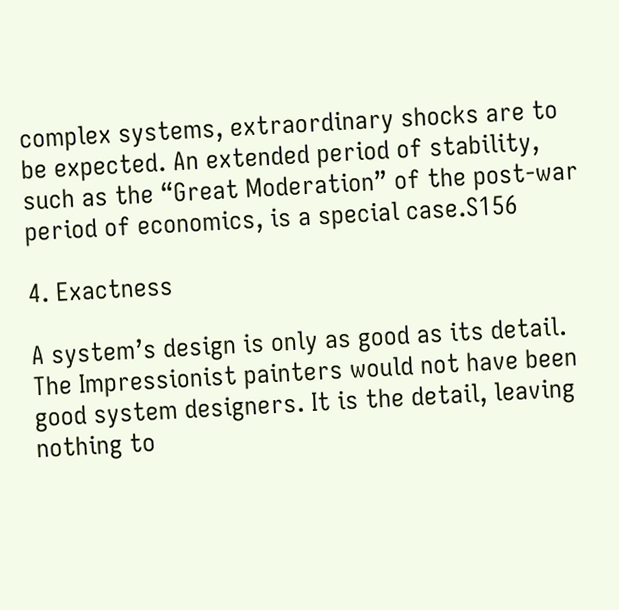complex systems, extraordinary shocks are to be expected. An extended period of stability, such as the “Great Moderation” of the post-war period of economics, is a special case.S156

4. Exactness

A system’s design is only as good as its detail. The Impressionist painters would not have been good system designers. It is the detail, leaving nothing to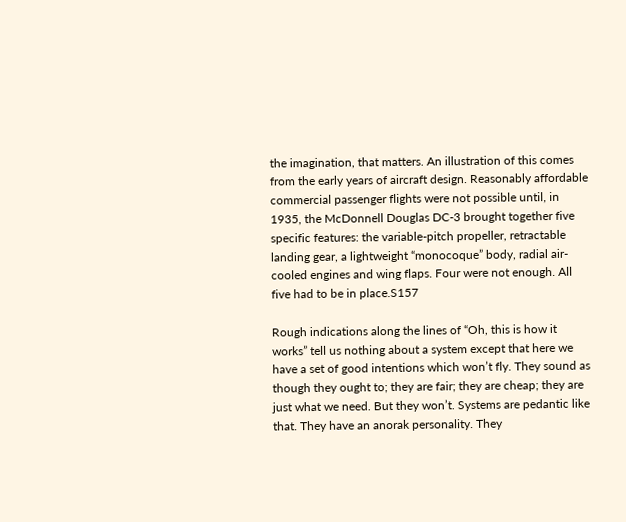the imagination, that matters. An illustration of this comes from the early years of aircraft design. Reasonably affordable commercial passenger flights were not possible until, in 1935, the McDonnell Douglas DC-3 brought together five specific features: the variable-pitch propeller, retractable landing gear, a lightweight “monocoque” body, radial air-cooled engines and wing flaps. Four were not enough. All five had to be in place.S157

Rough indications along the lines of “Oh, this is how it works” tell us nothing about a system except that here we have a set of good intentions which won’t fly. They sound as though they ought to; they are fair; they are cheap; they are just what we need. But they won’t. Systems are pedantic like that. They have an anorak personality. They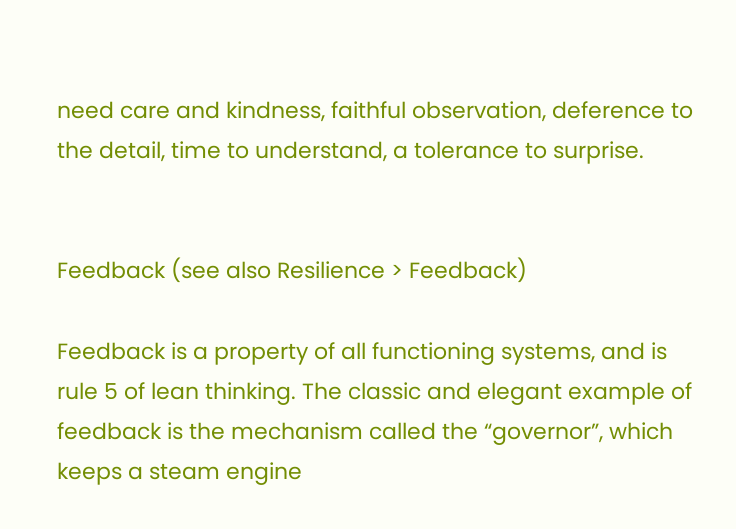need care and kindness, faithful observation, deference to the detail, time to understand, a tolerance to surprise.


Feedback (see also Resilience > Feedback)

Feedback is a property of all functioning systems, and is rule 5 of lean thinking. The classic and elegant example of feedback is the mechanism called the “governor”, which keeps a steam engine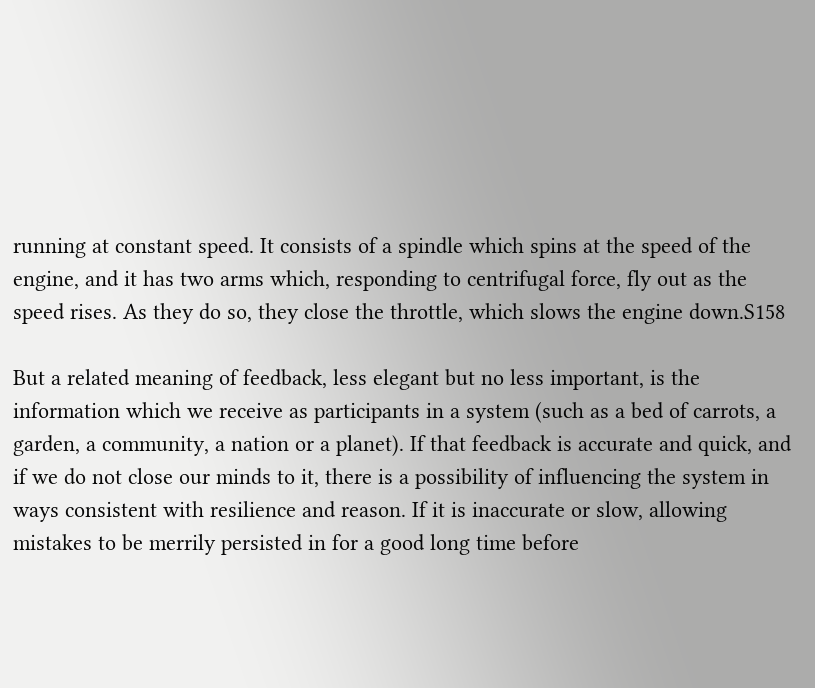running at constant speed. It consists of a spindle which spins at the speed of the engine, and it has two arms which, responding to centrifugal force, fly out as the speed rises. As they do so, they close the throttle, which slows the engine down.S158

But a related meaning of feedback, less elegant but no less important, is the information which we receive as participants in a system (such as a bed of carrots, a garden, a community, a nation or a planet). If that feedback is accurate and quick, and if we do not close our minds to it, there is a possibility of influencing the system in ways consistent with resilience and reason. If it is inaccurate or slow, allowing mistakes to be merrily persisted in for a good long time before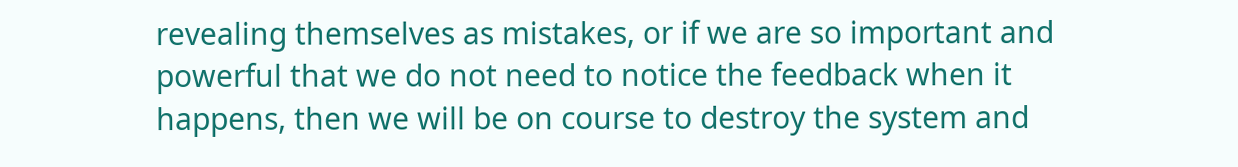revealing themselves as mistakes, or if we are so important and powerful that we do not need to notice the feedback when it happens, then we will be on course to destroy the system and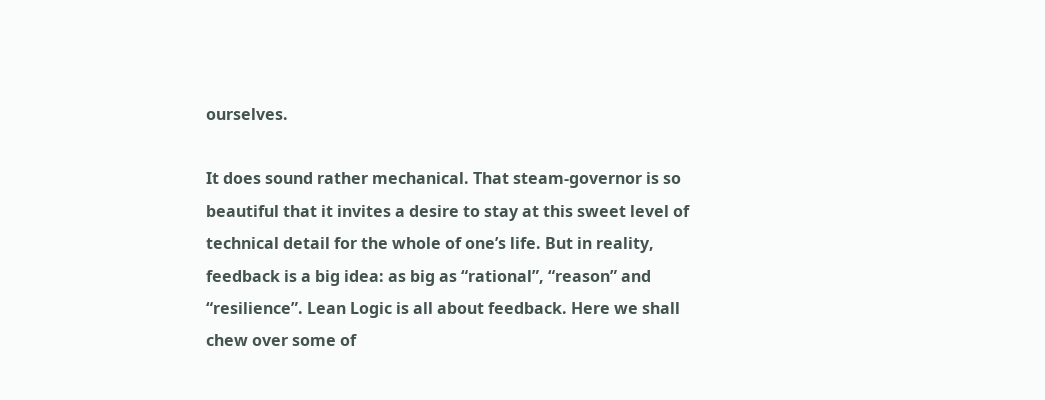ourselves.

It does sound rather mechanical. That steam-governor is so beautiful that it invites a desire to stay at this sweet level of technical detail for the whole of one’s life. But in reality, feedback is a big idea: as big as “rational”, “reason” and “resilience”. Lean Logic is all about feedback. Here we shall chew over some of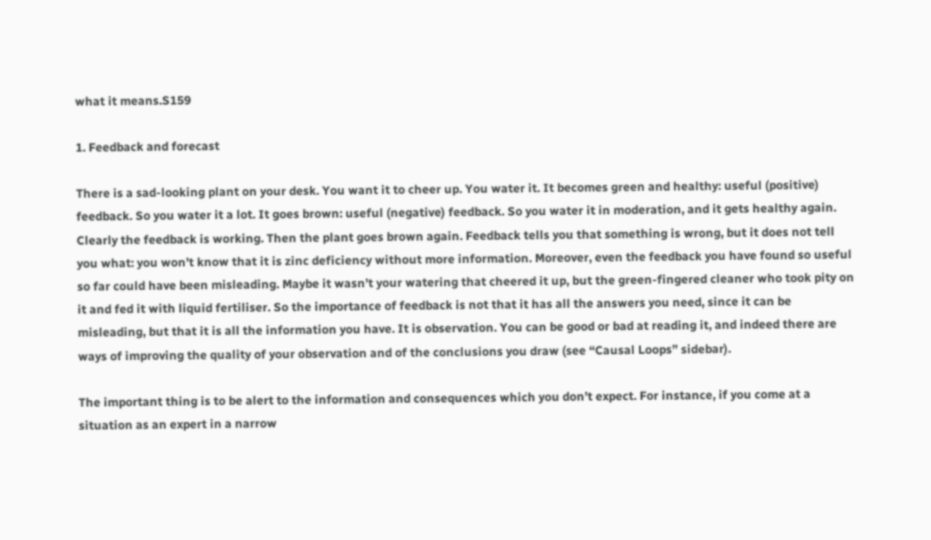what it means.S159

1. Feedback and forecast

There is a sad-looking plant on your desk. You want it to cheer up. You water it. It becomes green and healthy: useful (positive) feedback. So you water it a lot. It goes brown: useful (negative) feedback. So you water it in moderation, and it gets healthy again. Clearly the feedback is working. Then the plant goes brown again. Feedback tells you that something is wrong, but it does not tell you what: you won’t know that it is zinc deficiency without more information. Moreover, even the feedback you have found so useful so far could have been misleading. Maybe it wasn’t your watering that cheered it up, but the green-fingered cleaner who took pity on it and fed it with liquid fertiliser. So the importance of feedback is not that it has all the answers you need, since it can be misleading, but that it is all the information you have. It is observation. You can be good or bad at reading it, and indeed there are ways of improving the quality of your observation and of the conclusions you draw (see “Causal Loops” sidebar).

The important thing is to be alert to the information and consequences which you don’t expect. For instance, if you come at a situation as an expert in a narrow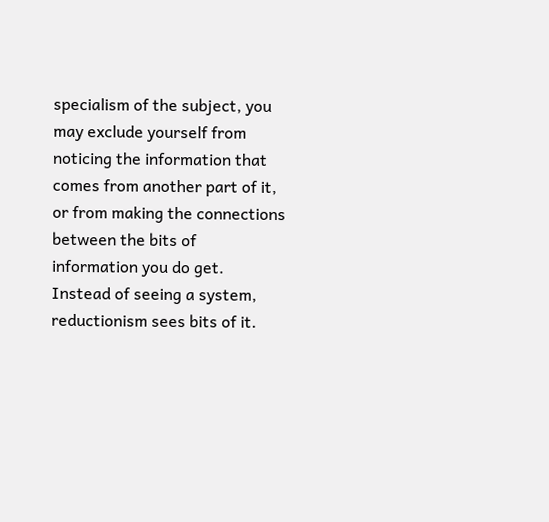specialism of the subject, you may exclude yourself from noticing the information that comes from another part of it, or from making the connections between the bits of information you do get. Instead of seeing a system, reductionism sees bits of it.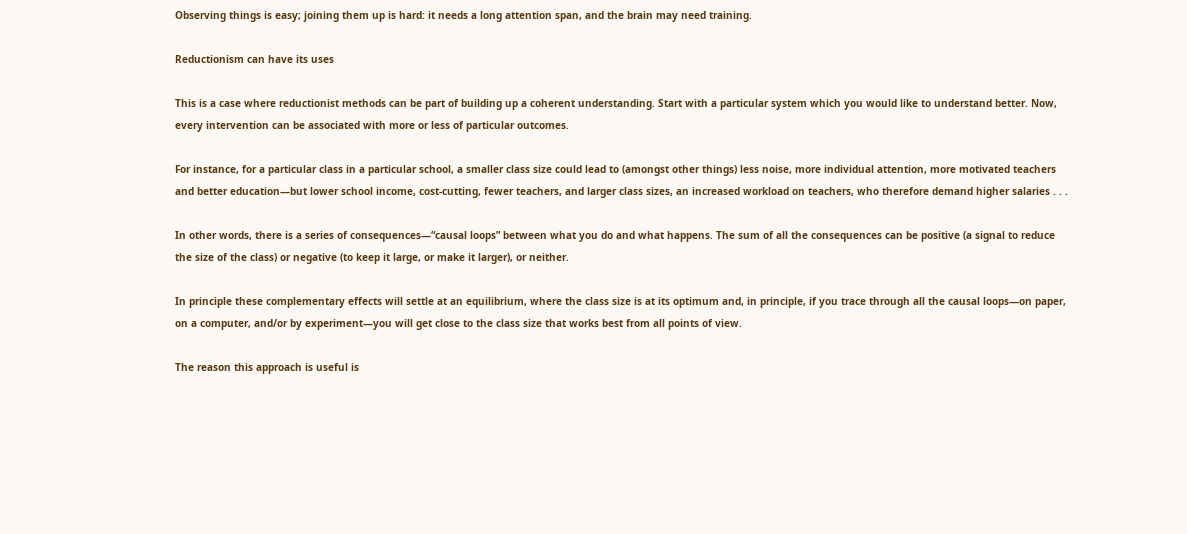Observing things is easy; joining them up is hard: it needs a long attention span, and the brain may need training.

Reductionism can have its uses

This is a case where reductionist methods can be part of building up a coherent understanding. Start with a particular system which you would like to understand better. Now, every intervention can be associated with more or less of particular outcomes.

For instance, for a particular class in a particular school, a smaller class size could lead to (amongst other things) less noise, more individual attention, more motivated teachers and better education—but lower school income, cost-cutting, fewer teachers, and larger class sizes, an increased workload on teachers, who therefore demand higher salaries . . .

In other words, there is a series of consequences—“causal loops” between what you do and what happens. The sum of all the consequences can be positive (a signal to reduce the size of the class) or negative (to keep it large, or make it larger), or neither.

In principle these complementary effects will settle at an equilibrium, where the class size is at its optimum and, in principle, if you trace through all the causal loops—on paper, on a computer, and/or by experiment—you will get close to the class size that works best from all points of view.

The reason this approach is useful is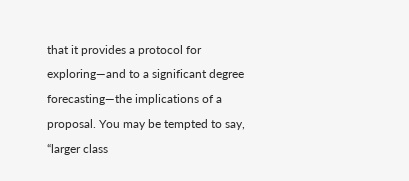that it provides a protocol for exploring—and to a significant degree forecasting—the implications of a proposal. You may be tempted to say, “larger class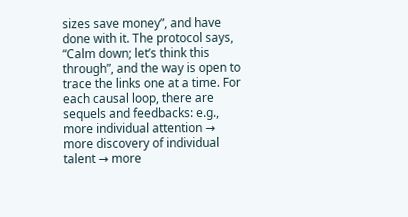sizes save money”, and have done with it. The protocol says, “Calm down; let’s think this through”, and the way is open to trace the links one at a time. For each causal loop, there are sequels and feedbacks: e.g., more individual attention → more discovery of individual talent → more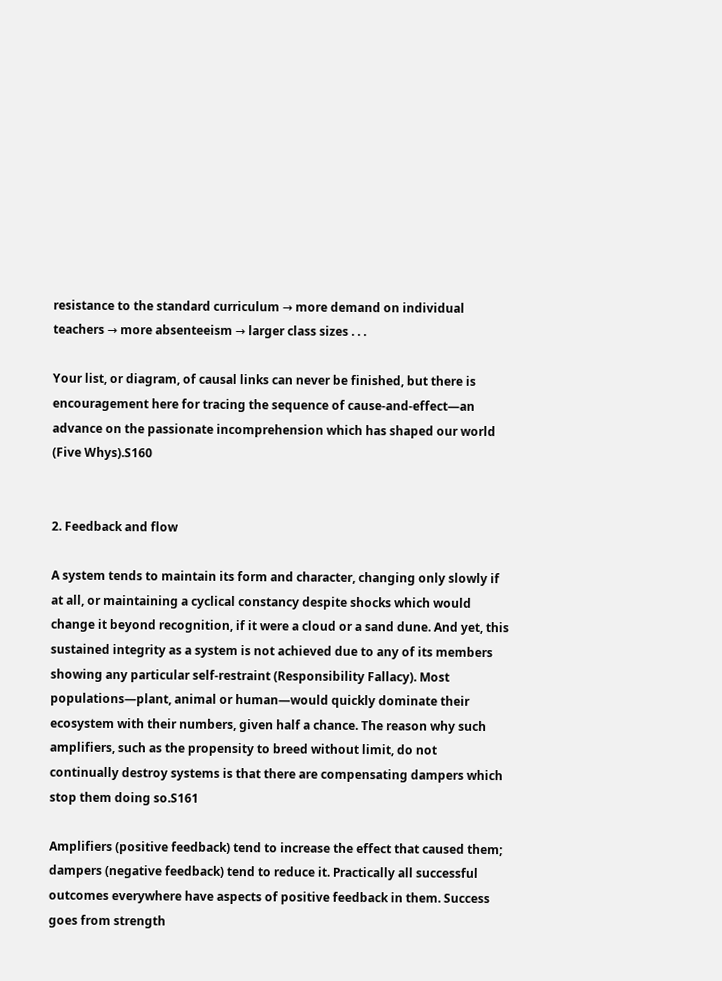resistance to the standard curriculum → more demand on individual teachers → more absenteeism → larger class sizes . . .

Your list, or diagram, of causal links can never be finished, but there is encouragement here for tracing the sequence of cause-and-effect—an advance on the passionate incomprehension which has shaped our world (Five Whys).S160


2. Feedback and flow

A system tends to maintain its form and character, changing only slowly if at all, or maintaining a cyclical constancy despite shocks which would change it beyond recognition, if it were a cloud or a sand dune. And yet, this sustained integrity as a system is not achieved due to any of its members showing any particular self-restraint (Responsibility Fallacy). Most populations—plant, animal or human—would quickly dominate their ecosystem with their numbers, given half a chance. The reason why such amplifiers, such as the propensity to breed without limit, do not continually destroy systems is that there are compensating dampers which stop them doing so.S161

Amplifiers (positive feedback) tend to increase the effect that caused them; dampers (negative feedback) tend to reduce it. Practically all successful outcomes everywhere have aspects of positive feedback in them. Success goes from strength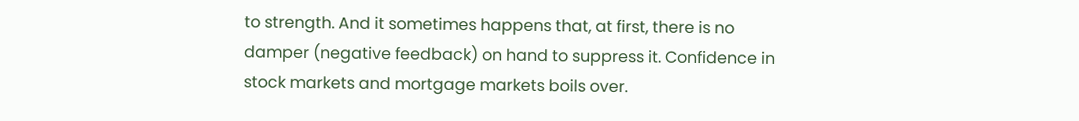to strength. And it sometimes happens that, at first, there is no damper (negative feedback) on hand to suppress it. Confidence in stock markets and mortgage markets boils over.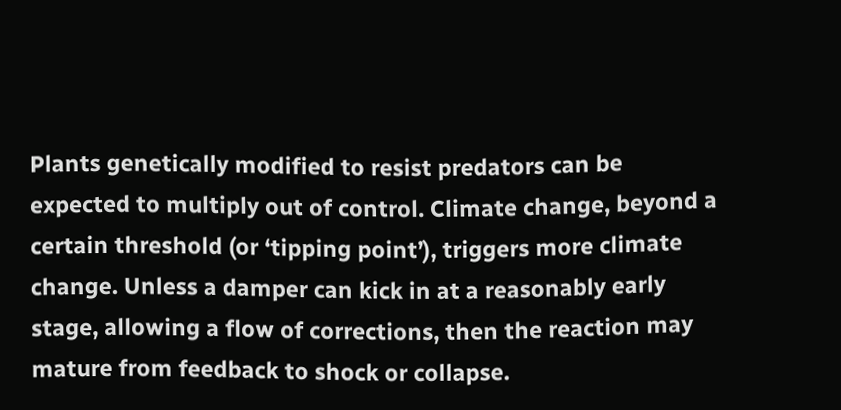Plants genetically modified to resist predators can be expected to multiply out of control. Climate change, beyond a certain threshold (or ‘tipping point’), triggers more climate change. Unless a damper can kick in at a reasonably early stage, allowing a flow of corrections, then the reaction may mature from feedback to shock or collapse.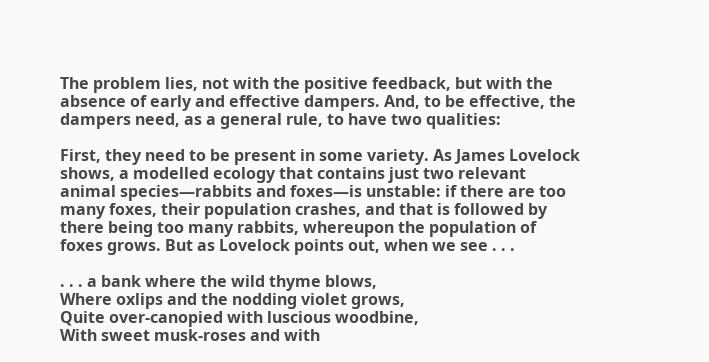The problem lies, not with the positive feedback, but with the absence of early and effective dampers. And, to be effective, the dampers need, as a general rule, to have two qualities:

First, they need to be present in some variety. As James Lovelock shows, a modelled ecology that contains just two relevant animal species—rabbits and foxes—is unstable: if there are too many foxes, their population crashes, and that is followed by there being too many rabbits, whereupon the population of foxes grows. But as Lovelock points out, when we see . . .

. . . a bank where the wild thyme blows,
Where oxlips and the nodding violet grows,
Quite over-canopied with luscious woodbine,
With sweet musk-roses and with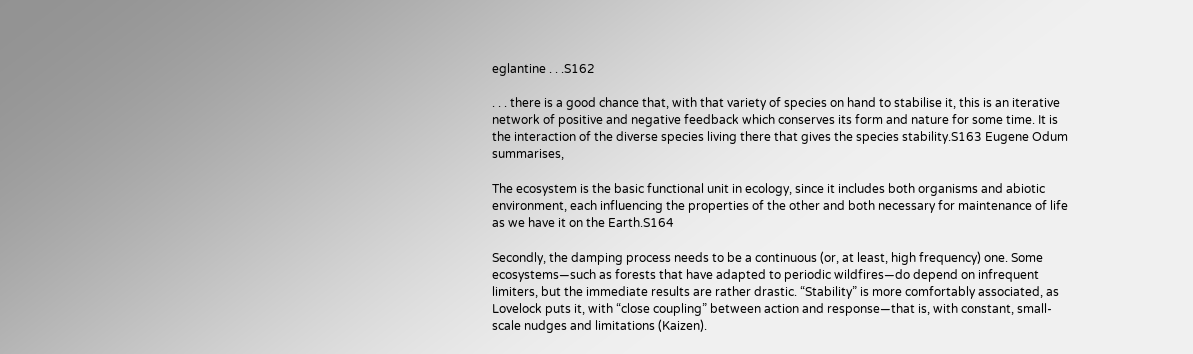eglantine . . .S162

. . . there is a good chance that, with that variety of species on hand to stabilise it, this is an iterative network of positive and negative feedback which conserves its form and nature for some time. It is the interaction of the diverse species living there that gives the species stability.S163 Eugene Odum summarises,

The ecosystem is the basic functional unit in ecology, since it includes both organisms and abiotic environment, each influencing the properties of the other and both necessary for maintenance of life as we have it on the Earth.S164

Secondly, the damping process needs to be a continuous (or, at least, high frequency) one. Some ecosystems—such as forests that have adapted to periodic wildfires—do depend on infrequent limiters, but the immediate results are rather drastic. “Stability” is more comfortably associated, as Lovelock puts it, with “close coupling” between action and response—that is, with constant, small-scale nudges and limitations (Kaizen).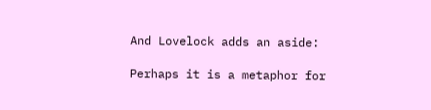And Lovelock adds an aside:

Perhaps it is a metaphor for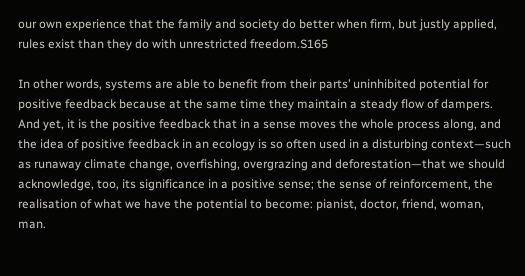our own experience that the family and society do better when firm, but justly applied, rules exist than they do with unrestricted freedom.S165

In other words, systems are able to benefit from their parts’ uninhibited potential for positive feedback because at the same time they maintain a steady flow of dampers. And yet, it is the positive feedback that in a sense moves the whole process along, and the idea of positive feedback in an ecology is so often used in a disturbing context—such as runaway climate change, overfishing, overgrazing and deforestation—that we should acknowledge, too, its significance in a positive sense; the sense of reinforcement, the realisation of what we have the potential to become: pianist, doctor, friend, woman, man.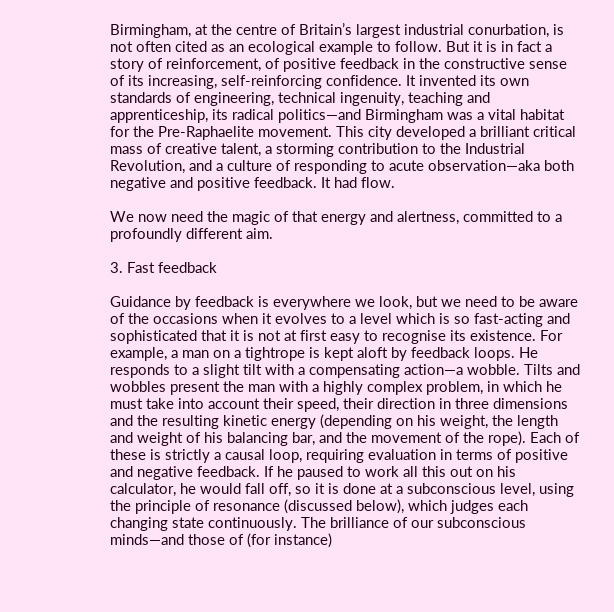Birmingham, at the centre of Britain’s largest industrial conurbation, is not often cited as an ecological example to follow. But it is in fact a story of reinforcement, of positive feedback in the constructive sense of its increasing, self-reinforcing confidence. It invented its own standards of engineering, technical ingenuity, teaching and apprenticeship, its radical politics—and Birmingham was a vital habitat for the Pre-Raphaelite movement. This city developed a brilliant critical mass of creative talent, a storming contribution to the Industrial Revolution, and a culture of responding to acute observation—aka both negative and positive feedback. It had flow.

We now need the magic of that energy and alertness, committed to a profoundly different aim.

3. Fast feedback

Guidance by feedback is everywhere we look, but we need to be aware of the occasions when it evolves to a level which is so fast-acting and sophisticated that it is not at first easy to recognise its existence. For example, a man on a tightrope is kept aloft by feedback loops. He responds to a slight tilt with a compensating action—a wobble. Tilts and wobbles present the man with a highly complex problem, in which he must take into account their speed, their direction in three dimensions and the resulting kinetic energy (depending on his weight, the length and weight of his balancing bar, and the movement of the rope). Each of these is strictly a causal loop, requiring evaluation in terms of positive and negative feedback. If he paused to work all this out on his calculator, he would fall off, so it is done at a subconscious level, using the principle of resonance (discussed below), which judges each changing state continuously. The brilliance of our subconscious minds—and those of (for instance)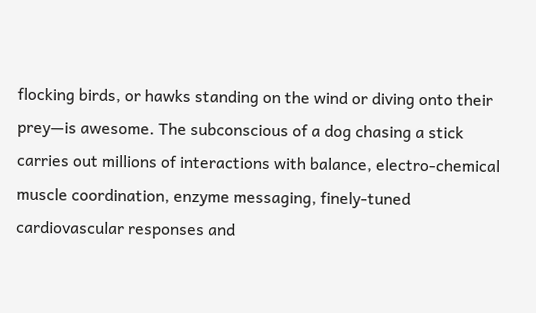flocking birds, or hawks standing on the wind or diving onto their prey—is awesome. The subconscious of a dog chasing a stick carries out millions of interactions with balance, electro-chemical muscle coordination, enzyme messaging, finely-tuned cardiovascular responses and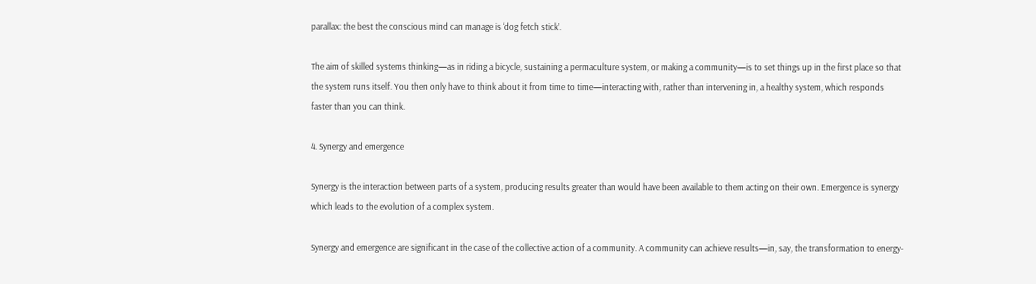parallax: the best the conscious mind can manage is ‘dog fetch stick’.

The aim of skilled systems thinking—as in riding a bicycle, sustaining a permaculture system, or making a community—is to set things up in the first place so that the system runs itself. You then only have to think about it from time to time—interacting with, rather than intervening in, a healthy system, which responds faster than you can think.

4. Synergy and emergence

Synergy is the interaction between parts of a system, producing results greater than would have been available to them acting on their own. Emergence is synergy which leads to the evolution of a complex system.

Synergy and emergence are significant in the case of the collective action of a community. A community can achieve results—in, say, the transformation to energy-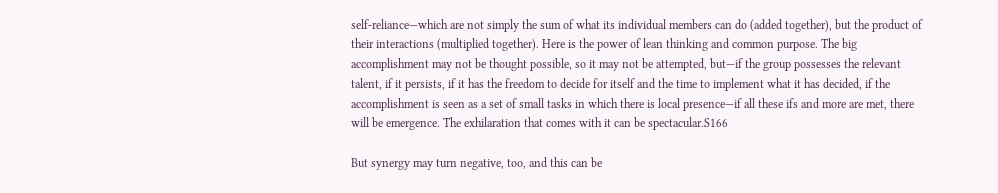self-reliance—which are not simply the sum of what its individual members can do (added together), but the product of their interactions (multiplied together). Here is the power of lean thinking and common purpose. The big accomplishment may not be thought possible, so it may not be attempted, but—if the group possesses the relevant talent, if it persists, if it has the freedom to decide for itself and the time to implement what it has decided, if the accomplishment is seen as a set of small tasks in which there is local presence—if all these ifs and more are met, there will be emergence. The exhilaration that comes with it can be spectacular.S166

But synergy may turn negative, too, and this can be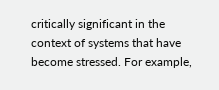critically significant in the context of systems that have become stressed. For example,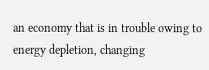an economy that is in trouble owing to energy depletion, changing